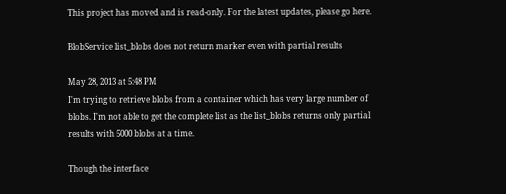This project has moved and is read-only. For the latest updates, please go here.

BlobService list_blobs does not return marker even with partial results

May 28, 2013 at 5:48 PM
I'm trying to retrieve blobs from a container which has very large number of blobs. I'm not able to get the complete list as the list_blobs returns only partial results with 5000 blobs at a time.

Though the interface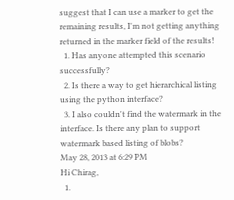suggest that I can use a marker to get the remaining results, I'm not getting anything returned in the marker field of the results!
  1. Has anyone attempted this scenario successfully?
  2. Is there a way to get hierarchical listing using the python interface?
  3. I also couldn't find the watermark in the interface. Is there any plan to support watermark based listing of blobs?
May 28, 2013 at 6:29 PM
Hi Chirag,
  1.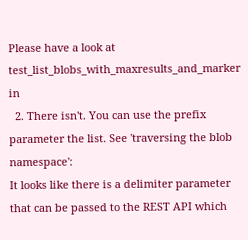Please have a look at test_list_blobs_with_maxresults_and_marker in
  2. There isn't. You can use the prefix parameter the list. See 'traversing the blob namespace':
It looks like there is a delimiter parameter that can be passed to the REST API which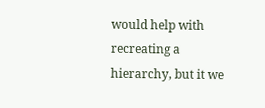would help with recreating a hierarchy, but it we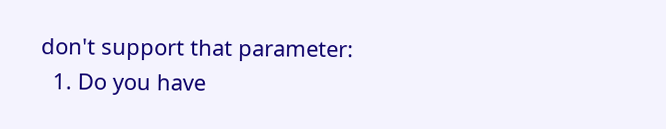don't support that parameter:
  1. Do you have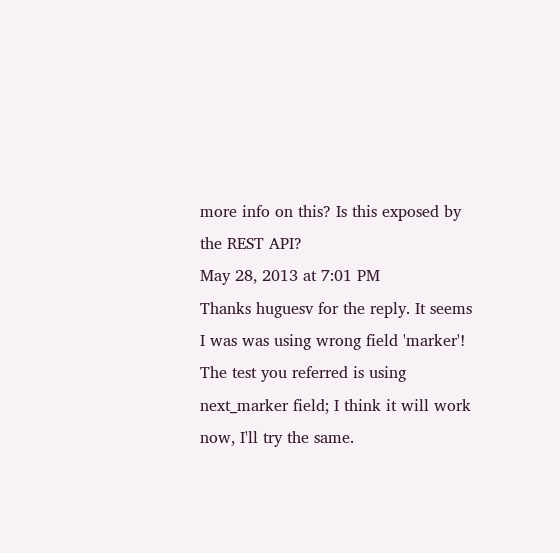more info on this? Is this exposed by the REST API?
May 28, 2013 at 7:01 PM
Thanks huguesv for the reply. It seems I was was using wrong field 'marker'! The test you referred is using next_marker field; I think it will work now, I'll try the same.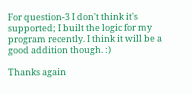For question-3 I don't think it's supported; I built the logic for my program recently. I think it will be a good addition though. :)

Thanks again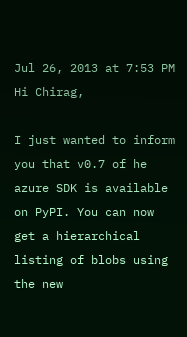Jul 26, 2013 at 7:53 PM
Hi Chirag,

I just wanted to inform you that v0.7 of he azure SDK is available on PyPI. You can now get a hierarchical listing of blobs using the new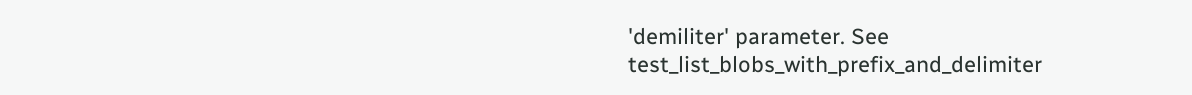'demiliter' parameter. See test_list_blobs_with_prefix_and_delimiter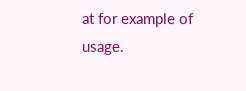at for example of usage.